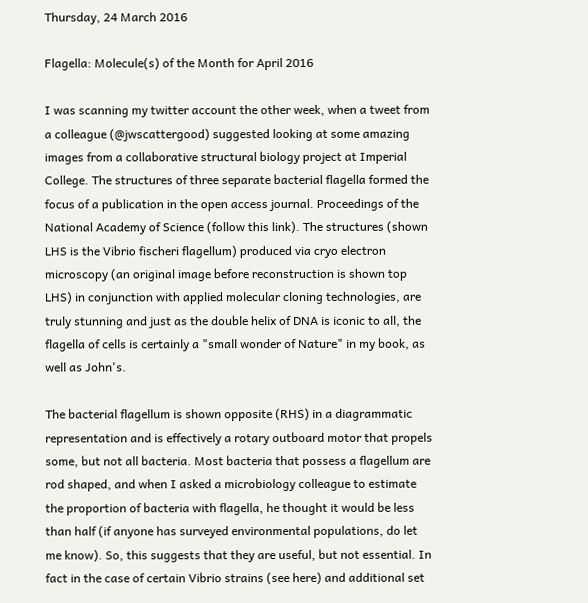Thursday, 24 March 2016

Flagella: Molecule(s) of the Month for April 2016

I was scanning my twitter account the other week, when a tweet from a colleague (@jwscattergood) suggested looking at some amazing images from a collaborative structural biology project at Imperial College. The structures of three separate bacterial flagella formed the focus of a publication in the open access journal. Proceedings of the National Academy of Science (follow this link). The structures (shown LHS is the Vibrio fischeri flagellum) produced via cryo electron microscopy (an original image before reconstruction is shown top LHS) in conjunction with applied molecular cloning technologies, are truly stunning and just as the double helix of DNA is iconic to all, the flagella of cells is certainly a "small wonder of Nature" in my book, as well as John's.

The bacterial flagellum is shown opposite (RHS) in a diagrammatic representation and is effectively a rotary outboard motor that propels some, but not all bacteria. Most bacteria that possess a flagellum are rod shaped, and when I asked a microbiology colleague to estimate the proportion of bacteria with flagella, he thought it would be less than half (if anyone has surveyed environmental populations, do let me know). So, this suggests that they are useful, but not essential. In fact in the case of certain Vibrio strains (see here) and additional set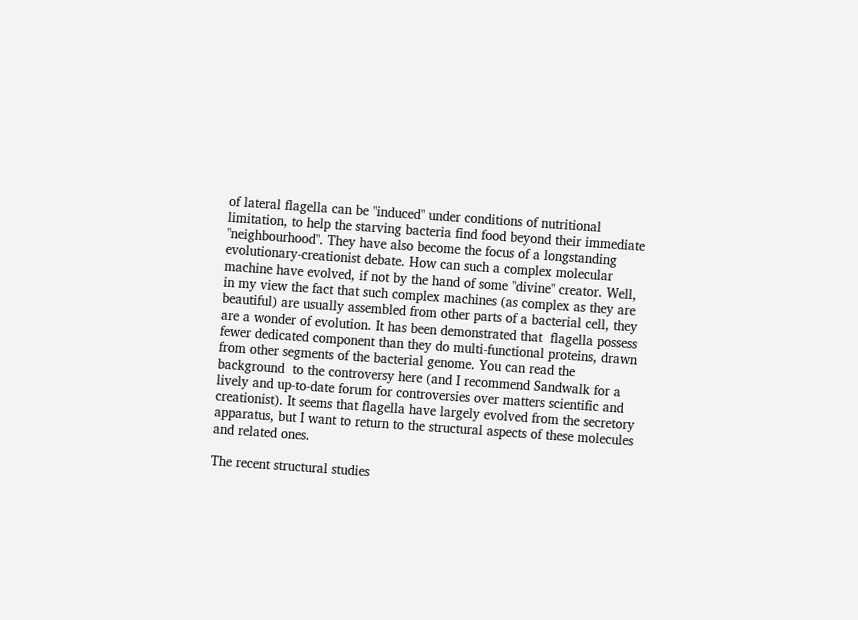of lateral flagella can be "induced" under conditions of nutritional limitation, to help the starving bacteria find food beyond their immediate "neighbourhood". They have also become the focus of a longstanding evolutionary-creationist debate. How can such a complex molecular machine have evolved, if not by the hand of some "divine" creator. Well, in my view the fact that such complex machines (as complex as they are beautiful) are usually assembled from other parts of a bacterial cell, they are a wonder of evolution. It has been demonstrated that  flagella possess fewer dedicated component than they do multi-functional proteins, drawn from other segments of the bacterial genome. You can read the background  to the controversy here (and I recommend Sandwalk for a lively and up-to-date forum for controversies over matters scientific and creationist). It seems that flagella have largely evolved from the secretory apparatus, but I want to return to the structural aspects of these molecules and related ones.

The recent structural studies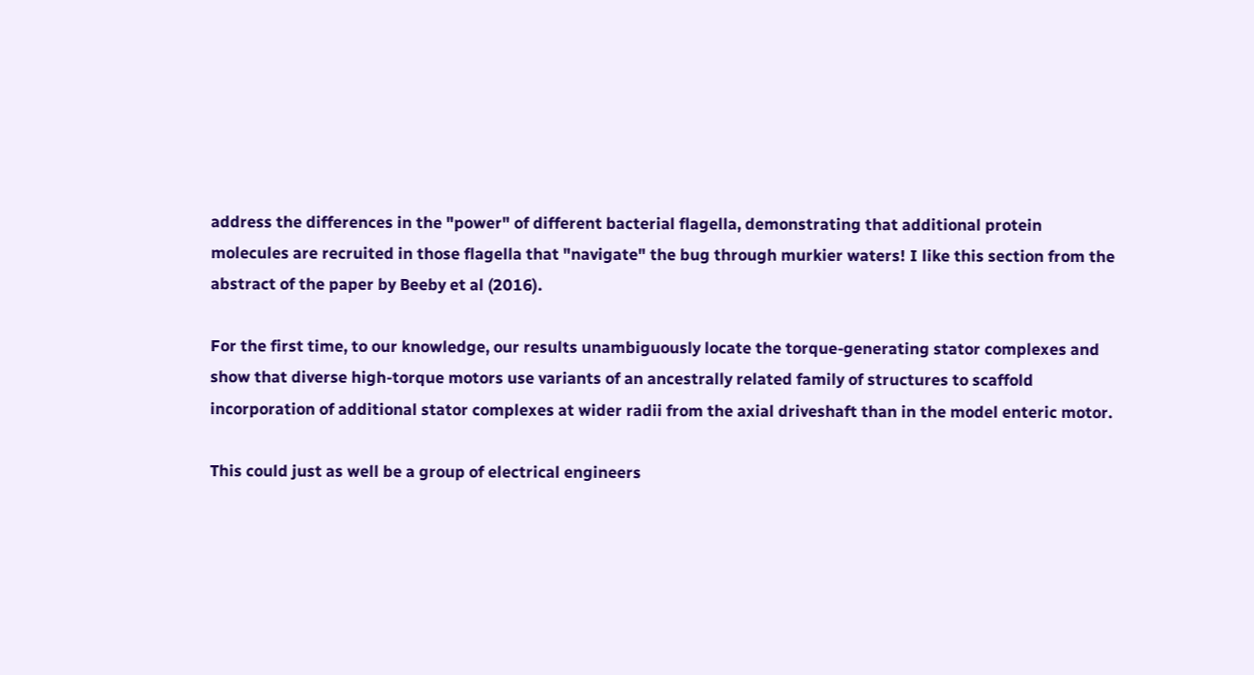address the differences in the "power" of different bacterial flagella, demonstrating that additional protein molecules are recruited in those flagella that "navigate" the bug through murkier waters! I like this section from the abstract of the paper by Beeby et al (2016).

For the first time, to our knowledge, our results unambiguously locate the torque-generating stator complexes and show that diverse high-torque motors use variants of an ancestrally related family of structures to scaffold incorporation of additional stator complexes at wider radii from the axial driveshaft than in the model enteric motor.

This could just as well be a group of electrical engineers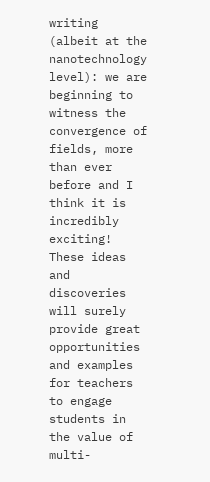writing (albeit at the   nanotechnology level): we are beginning to witness the convergence of fields, more than ever before and I think it is incredibly exciting! These ideas and discoveries will surely provide great opportunities and examples for teachers to engage students in the value of multi-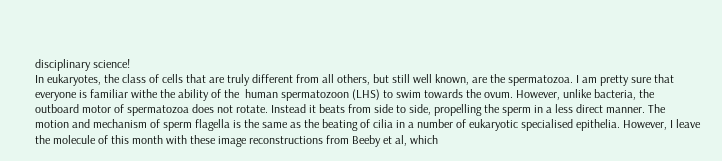disciplinary science!
In eukaryotes, the class of cells that are truly different from all others, but still well known, are the spermatozoa. I am pretty sure that everyone is familiar withe the ability of the  human spermatozoon (LHS) to swim towards the ovum. However, unlike bacteria, the outboard motor of spermatozoa does not rotate. Instead it beats from side to side, propelling the sperm in a less direct manner. The motion and mechanism of sperm flagella is the same as the beating of cilia in a number of eukaryotic specialised epithelia. However, I leave the molecule of this month with these image reconstructions from Beeby et al, which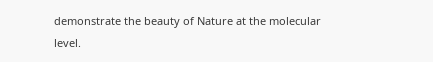demonstrate the beauty of Nature at the molecular level.